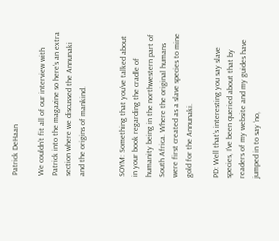Patrick DeHaan

We couldn’t fit all of our interview with Patrick into the magazine so here’s an extra section where we discussed the Annunaki and the origins of mankind.


SOYM: Something that you’ve talked about in your book regarding the cradle of humanity being in the northwestern part of South Africa. Where the original humans were first created as a slave species to mine gold for the Annunaki.

PD: Well that’s interesting you say slave species, I’ve been queried about that by readers of my website and my guides have jumped in to say ‘no,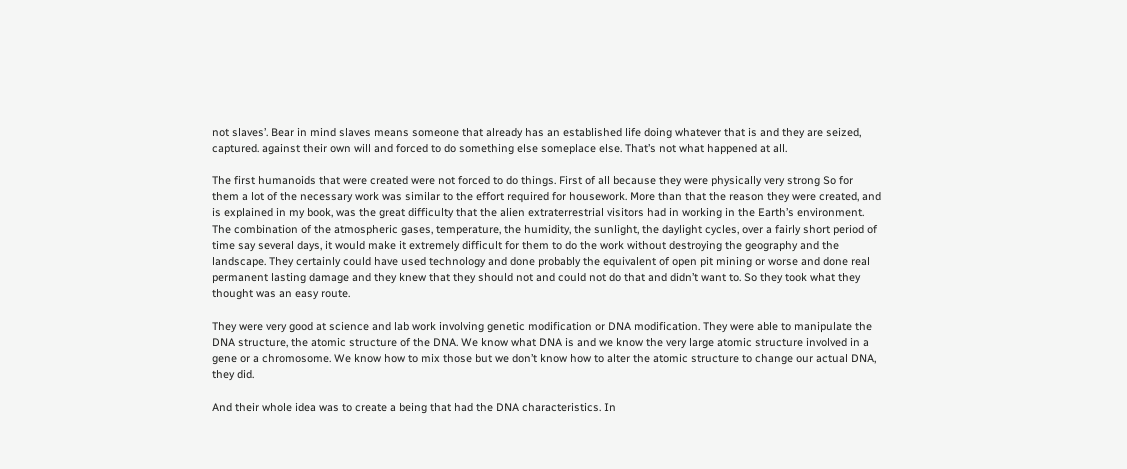not slaves’. Bear in mind slaves means someone that already has an established life doing whatever that is and they are seized, captured. against their own will and forced to do something else someplace else. That’s not what happened at all.

The first humanoids that were created were not forced to do things. First of all because they were physically very strong So for them a lot of the necessary work was similar to the effort required for housework. More than that the reason they were created, and is explained in my book, was the great difficulty that the alien extraterrestrial visitors had in working in the Earth’s environment. The combination of the atmospheric gases, temperature, the humidity, the sunlight, the daylight cycles, over a fairly short period of time say several days, it would make it extremely difficult for them to do the work without destroying the geography and the landscape. They certainly could have used technology and done probably the equivalent of open pit mining or worse and done real permanent lasting damage and they knew that they should not and could not do that and didn’t want to. So they took what they thought was an easy route.

They were very good at science and lab work involving genetic modification or DNA modification. They were able to manipulate the DNA structure, the atomic structure of the DNA. We know what DNA is and we know the very large atomic structure involved in a gene or a chromosome. We know how to mix those but we don’t know how to alter the atomic structure to change our actual DNA, they did.

And their whole idea was to create a being that had the DNA characteristics. In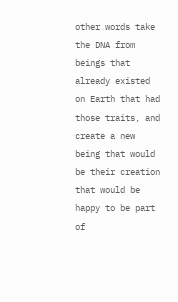other words take the DNA from beings that already existed on Earth that had those traits, and create a new being that would be their creation that would be happy to be part of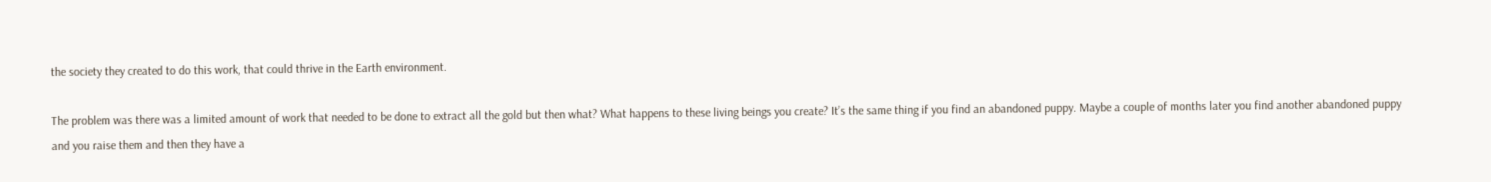the society they created to do this work, that could thrive in the Earth environment.

The problem was there was a limited amount of work that needed to be done to extract all the gold but then what? What happens to these living beings you create? It’s the same thing if you find an abandoned puppy. Maybe a couple of months later you find another abandoned puppy and you raise them and then they have a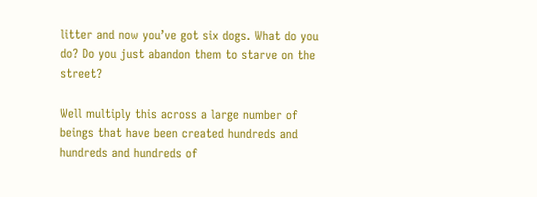litter and now you’ve got six dogs. What do you do? Do you just abandon them to starve on the street?

Well multiply this across a large number of beings that have been created hundreds and hundreds and hundreds of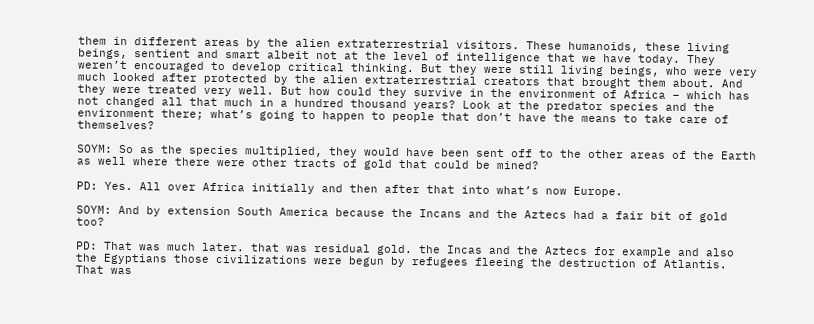them in different areas by the alien extraterrestrial visitors. These humanoids, these living beings, sentient and smart albeit not at the level of intelligence that we have today. They weren’t encouraged to develop critical thinking. But they were still living beings, who were very much looked after protected by the alien extraterrestrial creators that brought them about. And they were treated very well. But how could they survive in the environment of Africa – which has not changed all that much in a hundred thousand years? Look at the predator species and the environment there; what’s going to happen to people that don’t have the means to take care of themselves?

SOYM: So as the species multiplied, they would have been sent off to the other areas of the Earth as well where there were other tracts of gold that could be mined?

PD: Yes. All over Africa initially and then after that into what’s now Europe.

SOYM: And by extension South America because the Incans and the Aztecs had a fair bit of gold too?

PD: That was much later. that was residual gold. the Incas and the Aztecs for example and also the Egyptians those civilizations were begun by refugees fleeing the destruction of Atlantis. That was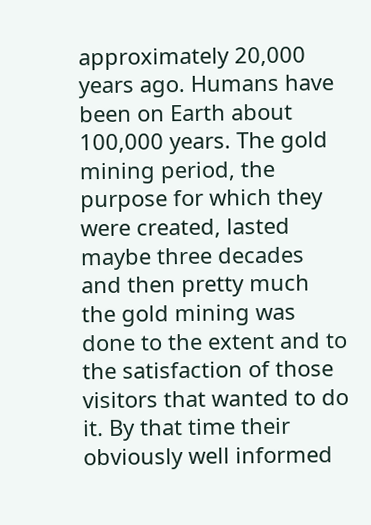approximately 20,000 years ago. Humans have been on Earth about 100,000 years. The gold mining period, the purpose for which they were created, lasted maybe three decades and then pretty much the gold mining was done to the extent and to the satisfaction of those visitors that wanted to do it. By that time their obviously well informed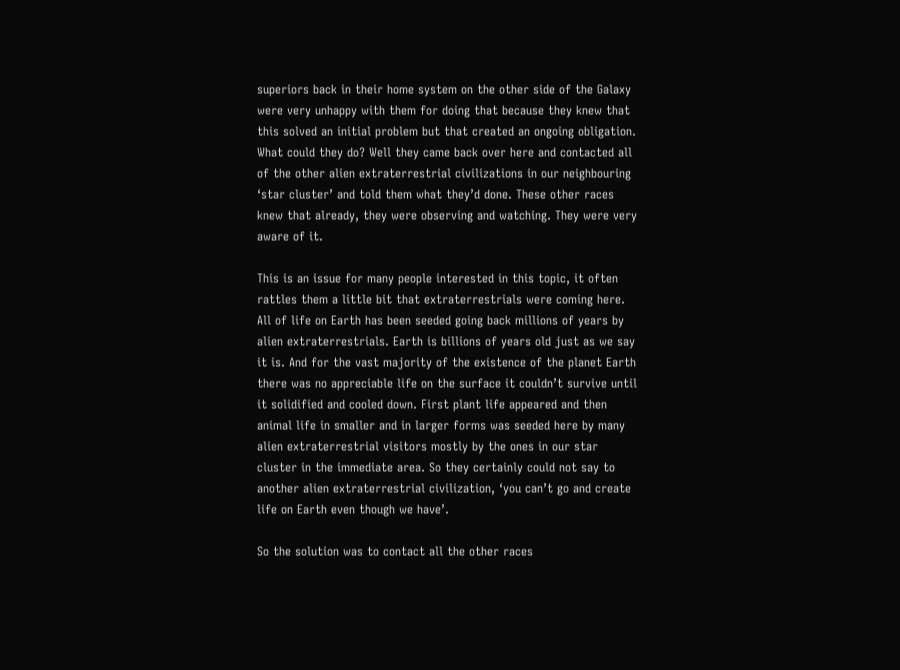superiors back in their home system on the other side of the Galaxy were very unhappy with them for doing that because they knew that this solved an initial problem but that created an ongoing obligation. What could they do? Well they came back over here and contacted all of the other alien extraterrestrial civilizations in our neighbouring ‘star cluster’ and told them what they’d done. These other races knew that already, they were observing and watching. They were very aware of it.

This is an issue for many people interested in this topic, it often rattles them a little bit that extraterrestrials were coming here. All of life on Earth has been seeded going back millions of years by alien extraterrestrials. Earth is billions of years old just as we say it is. And for the vast majority of the existence of the planet Earth there was no appreciable life on the surface it couldn’t survive until it solidified and cooled down. First plant life appeared and then animal life in smaller and in larger forms was seeded here by many alien extraterrestrial visitors mostly by the ones in our star cluster in the immediate area. So they certainly could not say to another alien extraterrestrial civilization, ‘you can’t go and create life on Earth even though we have’.

So the solution was to contact all the other races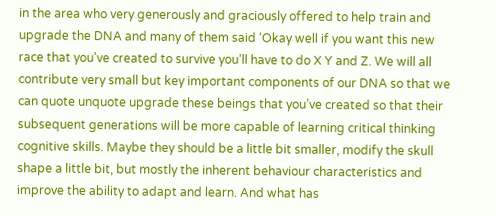in the area who very generously and graciously offered to help train and upgrade the DNA and many of them said ‘Okay well if you want this new race that you’ve created to survive you’ll have to do X Y and Z. We will all contribute very small but key important components of our DNA so that we can quote unquote upgrade these beings that you’ve created so that their subsequent generations will be more capable of learning critical thinking cognitive skills. Maybe they should be a little bit smaller, modify the skull shape a little bit, but mostly the inherent behaviour characteristics and improve the ability to adapt and learn. And what has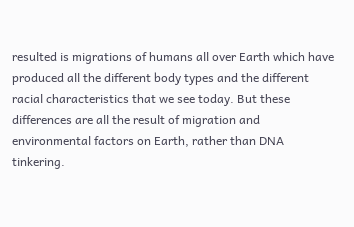resulted is migrations of humans all over Earth which have produced all the different body types and the different racial characteristics that we see today. But these differences are all the result of migration and environmental factors on Earth, rather than DNA tinkering.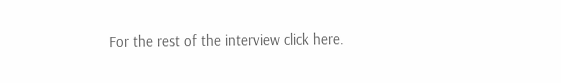For the rest of the interview click here.